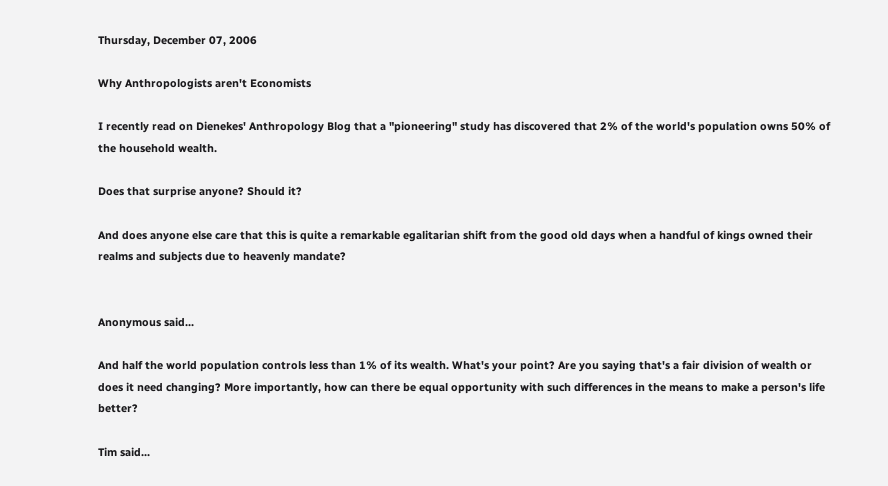Thursday, December 07, 2006

Why Anthropologists aren't Economists

I recently read on Dienekes' Anthropology Blog that a "pioneering" study has discovered that 2% of the world's population owns 50% of the household wealth.

Does that surprise anyone? Should it?

And does anyone else care that this is quite a remarkable egalitarian shift from the good old days when a handful of kings owned their realms and subjects due to heavenly mandate?


Anonymous said...

And half the world population controls less than 1% of its wealth. What's your point? Are you saying that's a fair division of wealth or does it need changing? More importantly, how can there be equal opportunity with such differences in the means to make a person's life better?

Tim said...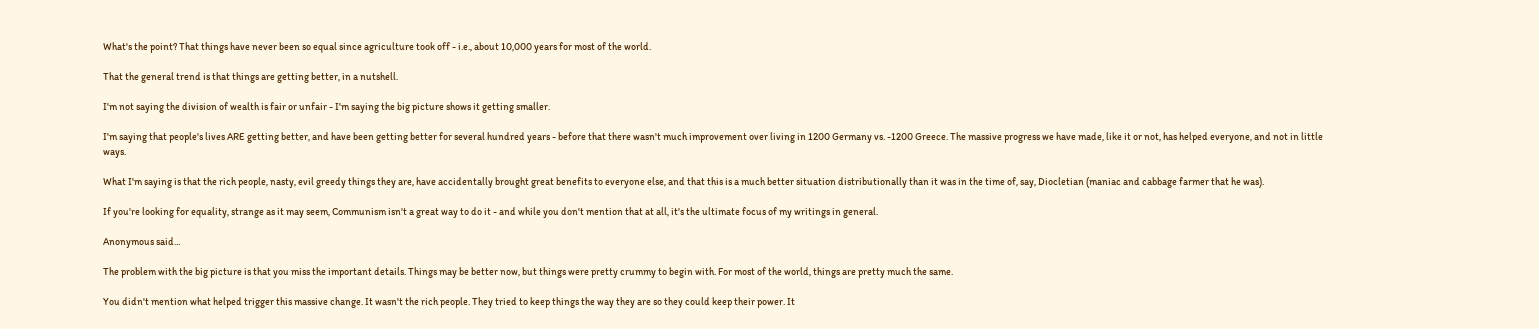What's the point? That things have never been so equal since agriculture took off - i.e., about 10,000 years for most of the world.

That the general trend is that things are getting better, in a nutshell.

I'm not saying the division of wealth is fair or unfair - I'm saying the big picture shows it getting smaller.

I'm saying that people's lives ARE getting better, and have been getting better for several hundred years - before that there wasn't much improvement over living in 1200 Germany vs. -1200 Greece. The massive progress we have made, like it or not, has helped everyone, and not in little ways.

What I'm saying is that the rich people, nasty, evil greedy things they are, have accidentally brought great benefits to everyone else, and that this is a much better situation distributionally than it was in the time of, say, Diocletian (maniac and cabbage farmer that he was).

If you're looking for equality, strange as it may seem, Communism isn't a great way to do it - and while you don't mention that at all, it's the ultimate focus of my writings in general.

Anonymous said...

The problem with the big picture is that you miss the important details. Things may be better now, but things were pretty crummy to begin with. For most of the world, things are pretty much the same.

You didn't mention what helped trigger this massive change. It wasn't the rich people. They tried to keep things the way they are so they could keep their power. It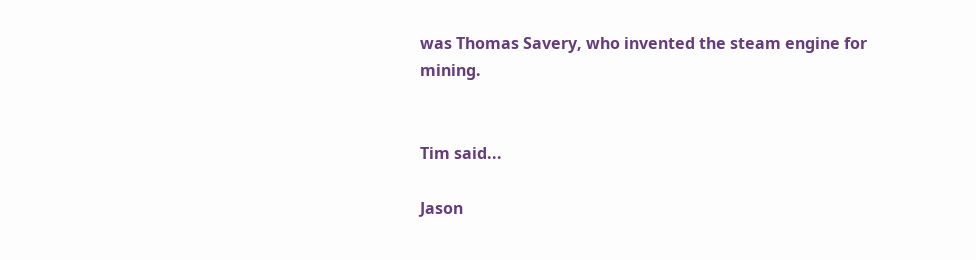was Thomas Savery, who invented the steam engine for mining.


Tim said...

Jason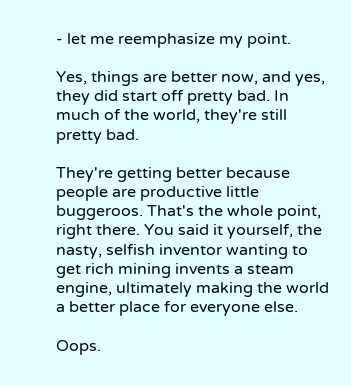- let me reemphasize my point.

Yes, things are better now, and yes, they did start off pretty bad. In much of the world, they're still pretty bad.

They're getting better because people are productive little buggeroos. That's the whole point, right there. You said it yourself, the nasty, selfish inventor wanting to get rich mining invents a steam engine, ultimately making the world a better place for everyone else.

Oops.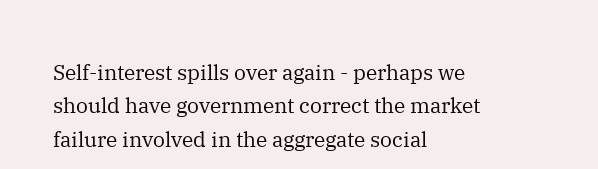Self-interest spills over again - perhaps we should have government correct the market failure involved in the aggregate social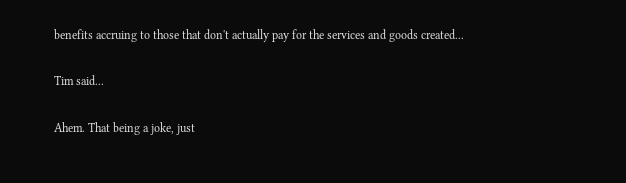benefits accruing to those that don't actually pay for the services and goods created...

Tim said...

Ahem. That being a joke, just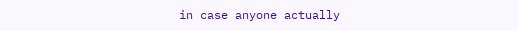in case anyone actually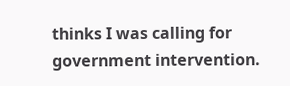thinks I was calling for government intervention.